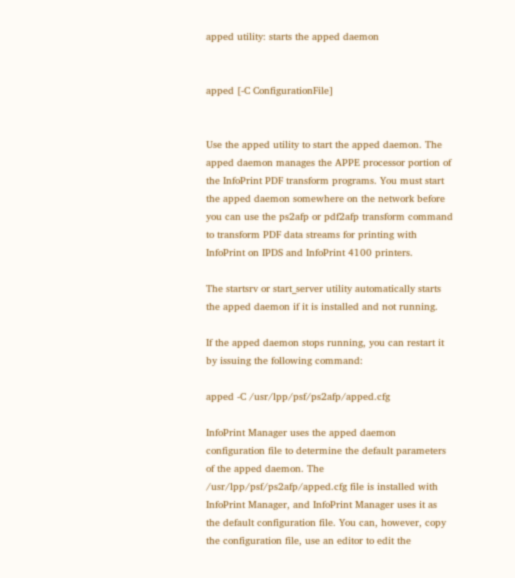apped utility: starts the apped daemon


apped [-C ConfigurationFile]


Use the apped utility to start the apped daemon. The apped daemon manages the APPE processor portion of the InfoPrint PDF transform programs. You must start the apped daemon somewhere on the network before you can use the ps2afp or pdf2afp transform command to transform PDF data streams for printing with InfoPrint on IPDS and InfoPrint 4100 printers.

The startsrv or start_server utility automatically starts the apped daemon if it is installed and not running.

If the apped daemon stops running, you can restart it by issuing the following command:

apped -C /usr/lpp/psf/ps2afp/apped.cfg

InfoPrint Manager uses the apped daemon configuration file to determine the default parameters of the apped daemon. The /usr/lpp/psf/ps2afp/apped.cfg file is installed with InfoPrint Manager, and InfoPrint Manager uses it as the default configuration file. You can, however, copy the configuration file, use an editor to edit the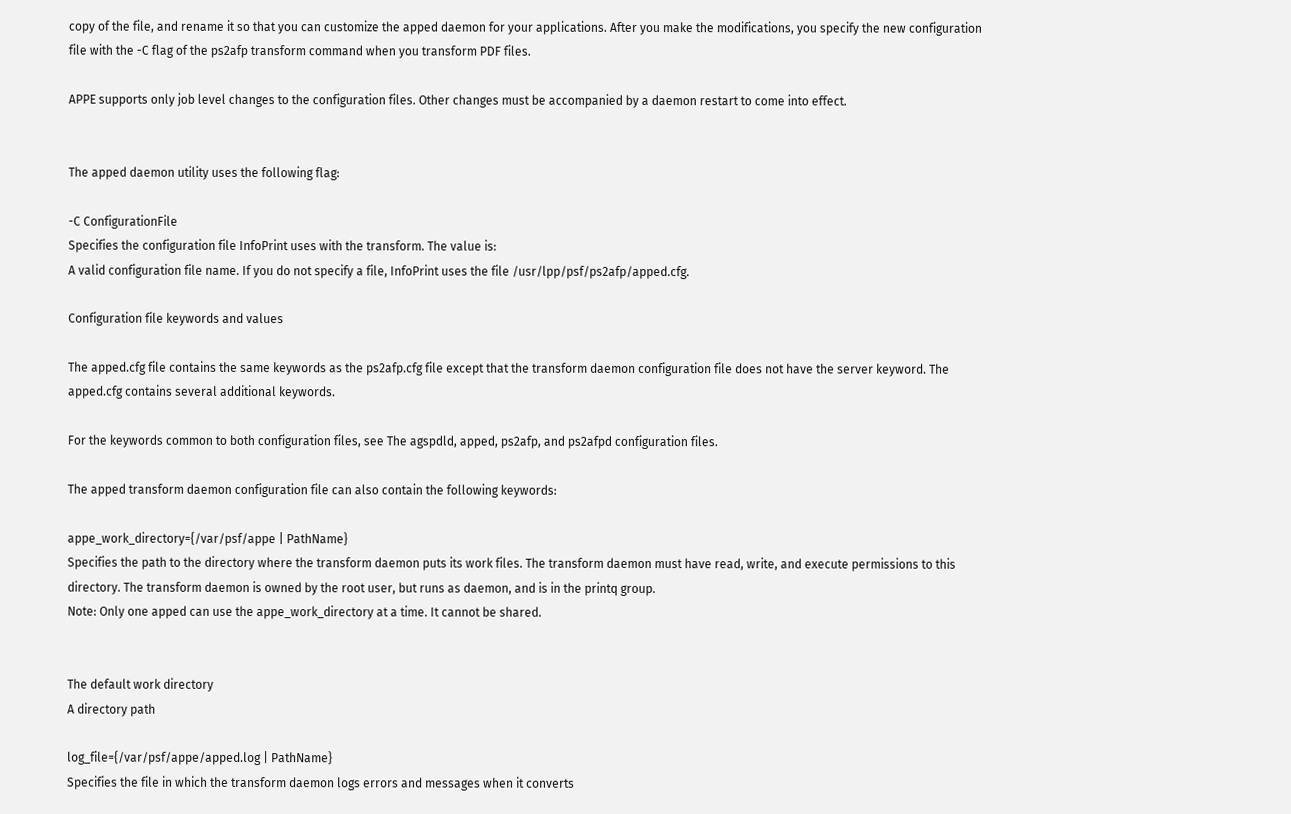copy of the file, and rename it so that you can customize the apped daemon for your applications. After you make the modifications, you specify the new configuration file with the -C flag of the ps2afp transform command when you transform PDF files.

APPE supports only job level changes to the configuration files. Other changes must be accompanied by a daemon restart to come into effect.


The apped daemon utility uses the following flag:

-C ConfigurationFile
Specifies the configuration file InfoPrint uses with the transform. The value is:
A valid configuration file name. If you do not specify a file, InfoPrint uses the file /usr/lpp/psf/ps2afp/apped.cfg.

Configuration file keywords and values

The apped.cfg file contains the same keywords as the ps2afp.cfg file except that the transform daemon configuration file does not have the server keyword. The apped.cfg contains several additional keywords.

For the keywords common to both configuration files, see The agspdld, apped, ps2afp, and ps2afpd configuration files.

The apped transform daemon configuration file can also contain the following keywords:

appe_work_directory={/var/psf/appe | PathName}
Specifies the path to the directory where the transform daemon puts its work files. The transform daemon must have read, write, and execute permissions to this directory. The transform daemon is owned by the root user, but runs as daemon, and is in the printq group.
Note: Only one apped can use the appe_work_directory at a time. It cannot be shared.


The default work directory
A directory path

log_file={/var/psf/appe/apped.log | PathName}
Specifies the file in which the transform daemon logs errors and messages when it converts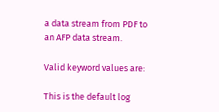a data stream from PDF to an AFP data stream.

Valid keyword values are:

This is the default log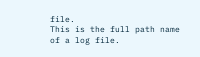file.
This is the full path name of a log file.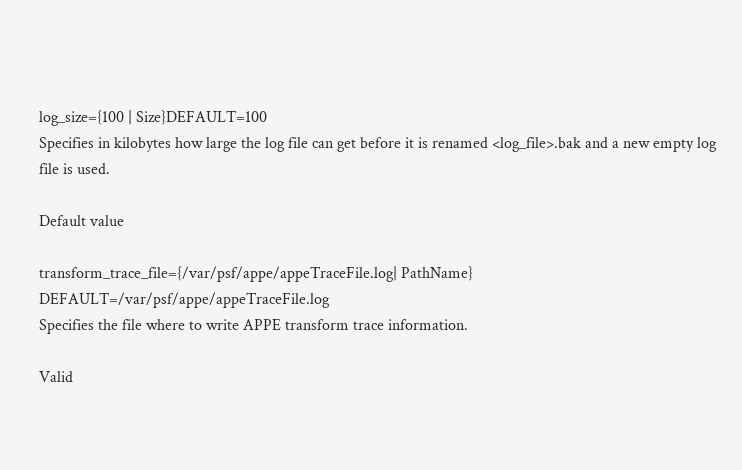log_size={100 | Size}DEFAULT=100
Specifies in kilobytes how large the log file can get before it is renamed <log_file>.bak and a new empty log file is used.

Default value

transform_trace_file={/var/psf/appe/appeTraceFile.log| PathName} DEFAULT=/var/psf/appe/appeTraceFile.log
Specifies the file where to write APPE transform trace information.

Valid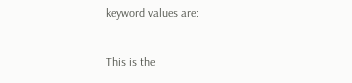keyword values are:

This is the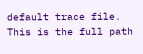default trace file.
This is the full path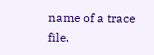name of a trace file.